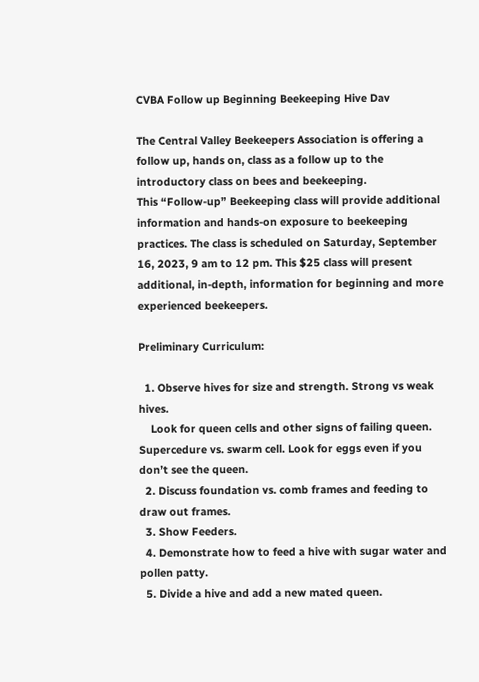CVBA Follow up Beginning Beekeeping Hive Dav

The Central Valley Beekeepers Association is offering a follow up, hands on, class as a follow up to the introductory class on bees and beekeeping.
This “Follow-up” Beekeeping class will provide additional information and hands-on exposure to beekeeping practices. The class is scheduled on Saturday, September 16, 2023, 9 am to 12 pm. This $25 class will present additional, in-depth, information for beginning and more experienced beekeepers.

Preliminary Curriculum:

  1. Observe hives for size and strength. Strong vs weak hives.
    Look for queen cells and other signs of failing queen. Supercedure vs. swarm cell. Look for eggs even if you don’t see the queen.
  2. Discuss foundation vs. comb frames and feeding to draw out frames.
  3. Show Feeders.
  4. Demonstrate how to feed a hive with sugar water and pollen patty.
  5. Divide a hive and add a new mated queen.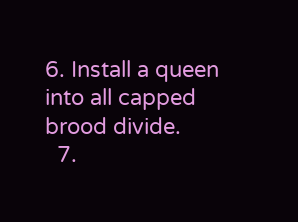6. Install a queen into all capped brood divide.
  7.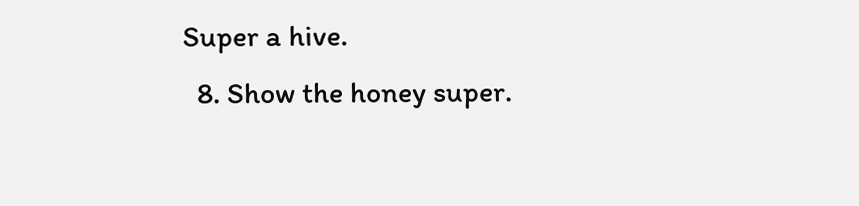Super a hive.
  8. Show the honey super.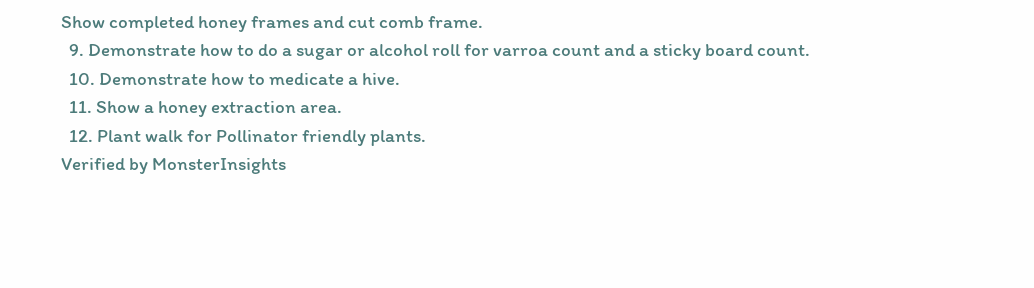Show completed honey frames and cut comb frame.
  9. Demonstrate how to do a sugar or alcohol roll for varroa count and a sticky board count.
  10. Demonstrate how to medicate a hive.
  11. Show a honey extraction area.
  12. Plant walk for Pollinator friendly plants.
Verified by MonsterInsights